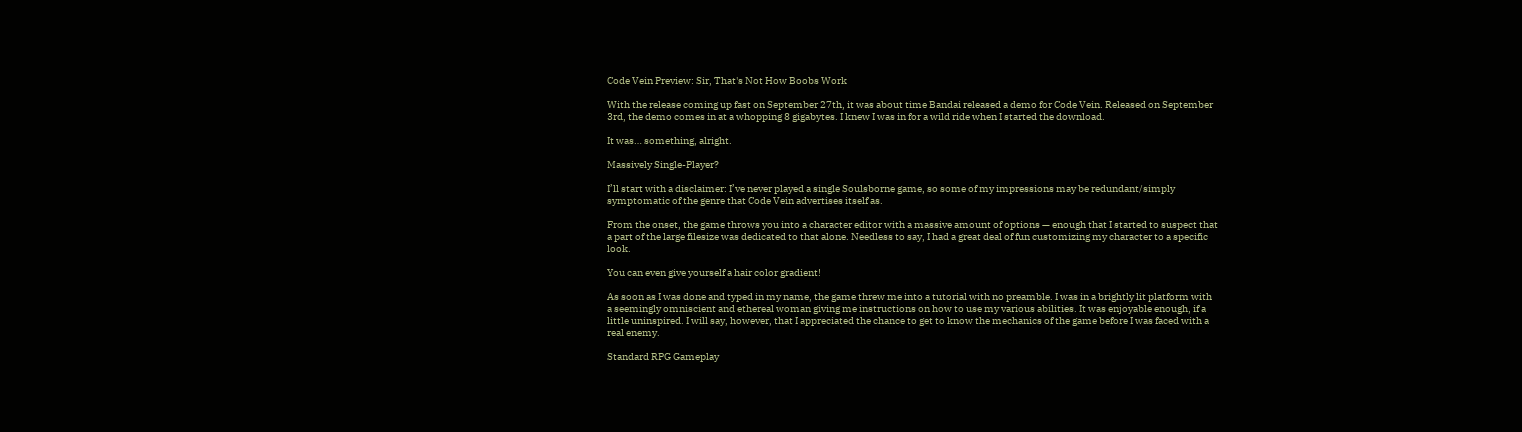Code Vein Preview: Sir, That's Not How Boobs Work

With the release coming up fast on September 27th, it was about time Bandai released a demo for Code Vein. Released on September 3rd, the demo comes in at a whopping 8 gigabytes. I knew I was in for a wild ride when I started the download.

It was… something, alright.

Massively Single-Player?

I’ll start with a disclaimer: I’ve never played a single Soulsborne game, so some of my impressions may be redundant/simply symptomatic of the genre that Code Vein advertises itself as.

From the onset, the game throws you into a character editor with a massive amount of options — enough that I started to suspect that a part of the large filesize was dedicated to that alone. Needless to say, I had a great deal of fun customizing my character to a specific look.

You can even give yourself a hair color gradient!

As soon as I was done and typed in my name, the game threw me into a tutorial with no preamble. I was in a brightly lit platform with a seemingly omniscient and ethereal woman giving me instructions on how to use my various abilities. It was enjoyable enough, if a little uninspired. I will say, however, that I appreciated the chance to get to know the mechanics of the game before I was faced with a real enemy.

Standard RPG Gameplay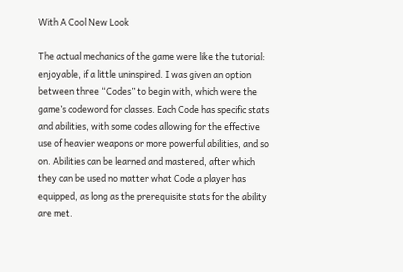With A Cool New Look

The actual mechanics of the game were like the tutorial: enjoyable, if a little uninspired. I was given an option between three “Codes” to begin with, which were the game’s codeword for classes. Each Code has specific stats and abilities, with some codes allowing for the effective use of heavier weapons or more powerful abilities, and so on. Abilities can be learned and mastered, after which they can be used no matter what Code a player has equipped, as long as the prerequisite stats for the ability are met.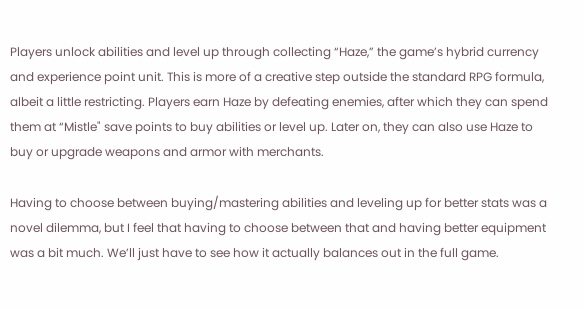Players unlock abilities and level up through collecting “Haze,” the game’s hybrid currency and experience point unit. This is more of a creative step outside the standard RPG formula, albeit a little restricting. Players earn Haze by defeating enemies, after which they can spend them at “Mistle" save points to buy abilities or level up. Later on, they can also use Haze to buy or upgrade weapons and armor with merchants.

Having to choose between buying/mastering abilities and leveling up for better stats was a novel dilemma, but I feel that having to choose between that and having better equipment was a bit much. We’ll just have to see how it actually balances out in the full game.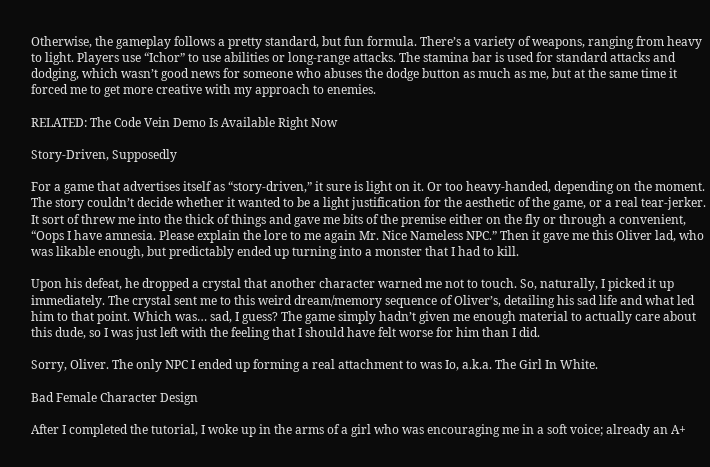Otherwise, the gameplay follows a pretty standard, but fun formula. There’s a variety of weapons, ranging from heavy to light. Players use “Ichor” to use abilities or long-range attacks. The stamina bar is used for standard attacks and dodging, which wasn’t good news for someone who abuses the dodge button as much as me, but at the same time it forced me to get more creative with my approach to enemies.

RELATED: The Code Vein Demo Is Available Right Now

Story-Driven, Supposedly

For a game that advertises itself as “story-driven,” it sure is light on it. Or too heavy-handed, depending on the moment. The story couldn’t decide whether it wanted to be a light justification for the aesthetic of the game, or a real tear-jerker. It sort of threw me into the thick of things and gave me bits of the premise either on the fly or through a convenient, “Oops I have amnesia. Please explain the lore to me again Mr. Nice Nameless NPC.” Then it gave me this Oliver lad, who was likable enough, but predictably ended up turning into a monster that I had to kill.

Upon his defeat, he dropped a crystal that another character warned me not to touch. So, naturally, I picked it up immediately. The crystal sent me to this weird dream/memory sequence of Oliver’s, detailing his sad life and what led him to that point. Which was… sad, I guess? The game simply hadn’t given me enough material to actually care about this dude, so I was just left with the feeling that I should have felt worse for him than I did.

Sorry, Oliver. The only NPC I ended up forming a real attachment to was Io, a.k.a. The Girl In White.

Bad Female Character Design

After I completed the tutorial, I woke up in the arms of a girl who was encouraging me in a soft voice; already an A+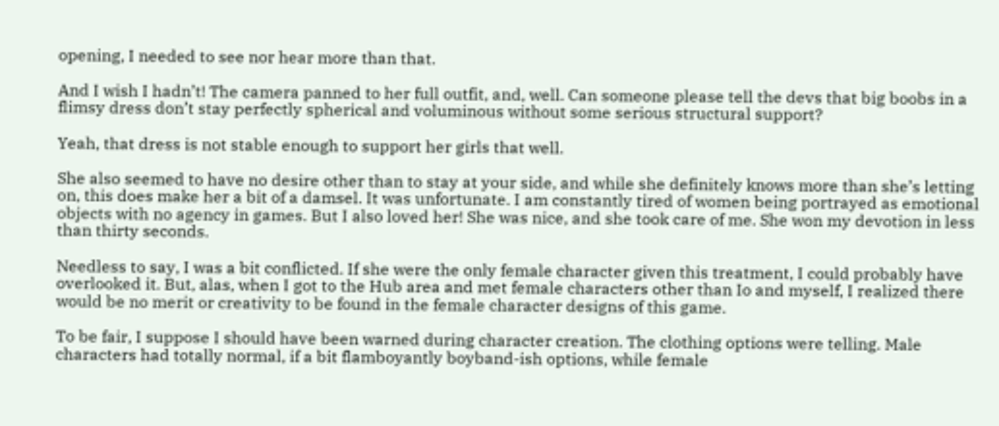opening, I needed to see nor hear more than that.

And I wish I hadn’t! The camera panned to her full outfit, and, well. Can someone please tell the devs that big boobs in a flimsy dress don’t stay perfectly spherical and voluminous without some serious structural support?

Yeah, that dress is not stable enough to support her girls that well.

She also seemed to have no desire other than to stay at your side, and while she definitely knows more than she’s letting on, this does make her a bit of a damsel. It was unfortunate. I am constantly tired of women being portrayed as emotional objects with no agency in games. But I also loved her! She was nice, and she took care of me. She won my devotion in less than thirty seconds.

Needless to say, I was a bit conflicted. If she were the only female character given this treatment, I could probably have overlooked it. But, alas, when I got to the Hub area and met female characters other than Io and myself, I realized there would be no merit or creativity to be found in the female character designs of this game.

To be fair, I suppose I should have been warned during character creation. The clothing options were telling. Male characters had totally normal, if a bit flamboyantly boyband-ish options, while female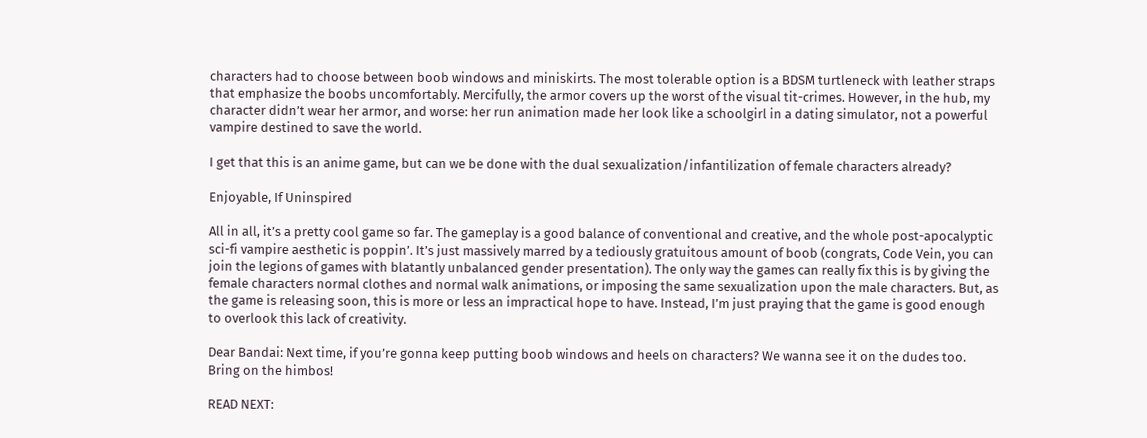characters had to choose between boob windows and miniskirts. The most tolerable option is a BDSM turtleneck with leather straps that emphasize the boobs uncomfortably. Mercifully, the armor covers up the worst of the visual tit-crimes. However, in the hub, my character didn’t wear her armor, and worse: her run animation made her look like a schoolgirl in a dating simulator, not a powerful vampire destined to save the world.

I get that this is an anime game, but can we be done with the dual sexualization/infantilization of female characters already?

Enjoyable, If Uninspired

All in all, it’s a pretty cool game so far. The gameplay is a good balance of conventional and creative, and the whole post-apocalyptic sci-fi vampire aesthetic is poppin’. It’s just massively marred by a tediously gratuitous amount of boob (congrats, Code Vein, you can join the legions of games with blatantly unbalanced gender presentation). The only way the games can really fix this is by giving the female characters normal clothes and normal walk animations, or imposing the same sexualization upon the male characters. But, as the game is releasing soon, this is more or less an impractical hope to have. Instead, I’m just praying that the game is good enough to overlook this lack of creativity.

Dear Bandai: Next time, if you’re gonna keep putting boob windows and heels on characters? We wanna see it on the dudes too. Bring on the himbos!

READ NEXT: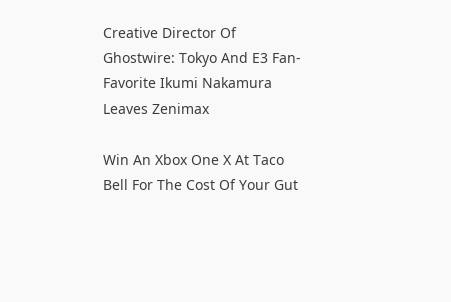Creative Director Of Ghostwire: Tokyo And E3 Fan-Favorite Ikumi Nakamura Leaves Zenimax

Win An Xbox One X At Taco Bell For The Cost Of Your Gut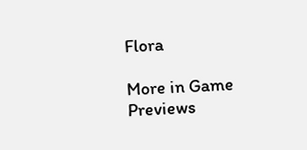Flora

More in Game Previews